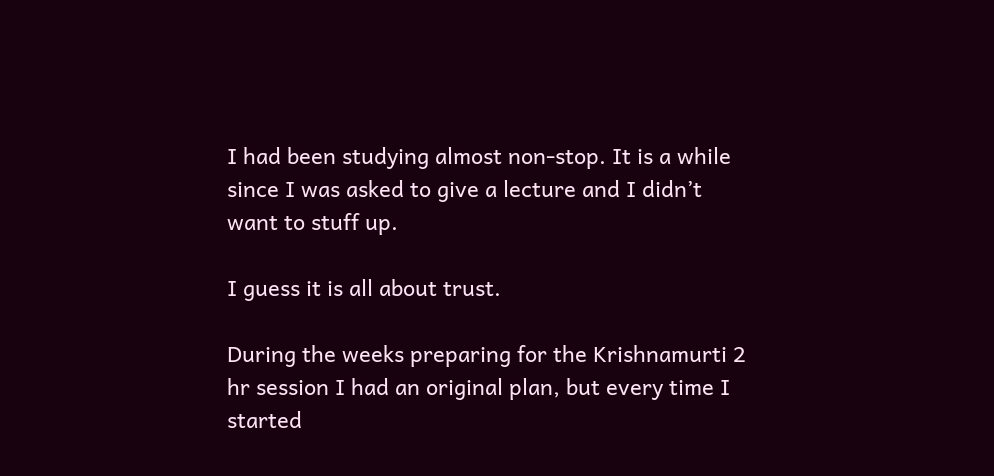I had been studying almost non-stop. It is a while since I was asked to give a lecture and I didn’t want to stuff up.

I guess it is all about trust.

During the weeks preparing for the Krishnamurti 2 hr session I had an original plan, but every time I started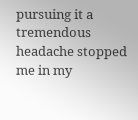pursuing it a tremendous headache stopped me in my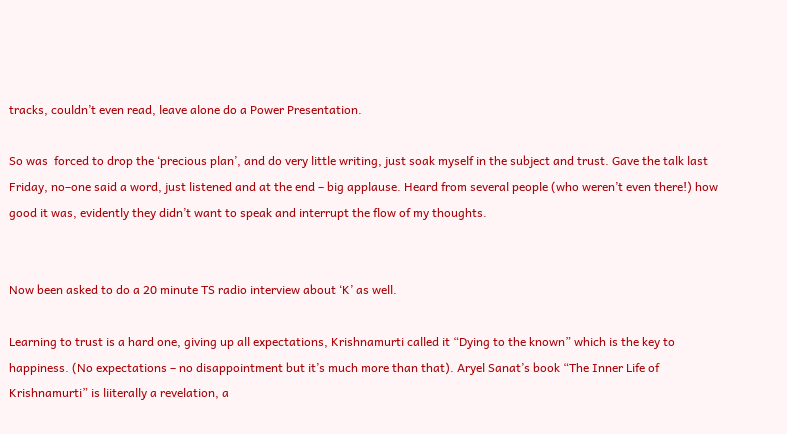tracks, couldn’t even read, leave alone do a Power Presentation.

So was  forced to drop the ‘precious plan’, and do very little writing, just soak myself in the subject and trust. Gave the talk last Friday, no–one said a word, just listened and at the end – big applause. Heard from several people (who weren’t even there!) how good it was, evidently they didn’t want to speak and interrupt the flow of my thoughts.


Now been asked to do a 20 minute TS radio interview about ‘K’ as well.

Learning to trust is a hard one, giving up all expectations, Krishnamurti called it “Dying to the known” which is the key to happiness. (No expectations – no disappointment but it’s much more than that). Aryel Sanat’s book “The Inner Life of Krishnamurti” is liiterally a revelation, a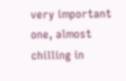very important one, almost chilling in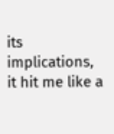its implications, it hit me like a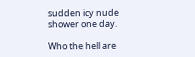sudden icy nude shower one day.

Who the hell are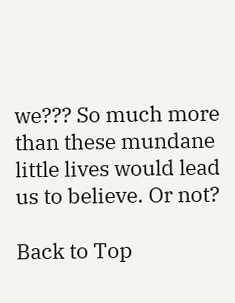we??? So much more than these mundane little lives would lead us to believe. Or not?

Back to Top